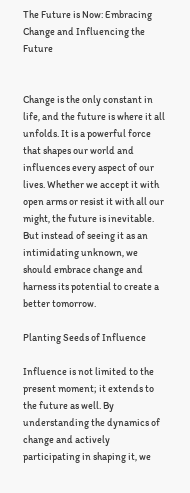The Future is Now: Embracing Change and Influencing the Future


Change is the only constant in life, and the future is where it all unfolds. It is a powerful force that shapes our world and influences every aspect of our lives. Whether we accept it with open arms or resist it with all our might, the future is inevitable. But instead of seeing it as an intimidating unknown, we should embrace change and harness its potential to create a better tomorrow.

Planting Seeds of Influence

Influence is not limited to the present moment; it extends to the future as well. By understanding the dynamics of change and actively participating in shaping it, we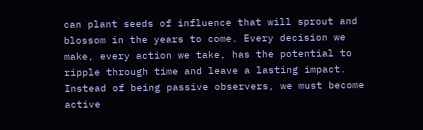can plant seeds of influence that will sprout and blossom in the years to come. Every decision we make, every action we take, has the potential to ripple through time and leave a lasting impact. Instead of being passive observers, we must become active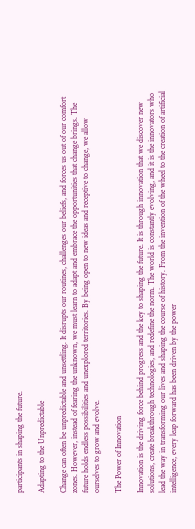participants in shaping the future.

Adapting to the Unpredictable

Change can often be unpredictable and unsettling. It disrupts our routines, challenges our beliefs, and forces us out of our comfort zones. However, instead of fearing the unknown, we must learn to adapt and embrace the opportunities that change brings. The future holds endless possibilities and unexplored territories. By being open to new ideas and receptive to change, we allow ourselves to grow and evolve.

The Power of Innovation

Innovation is the driving force behind progress and the key to shaping the future. It is through innovation that we discover new solutions, create breakthrough technologies, and redefine the norm. The world is constantly evolving, and it is the innovators who lead the way in transforming our lives and shaping the course of history. From the invention of the wheel to the creation of artificial intelligence, every leap forward has been driven by the power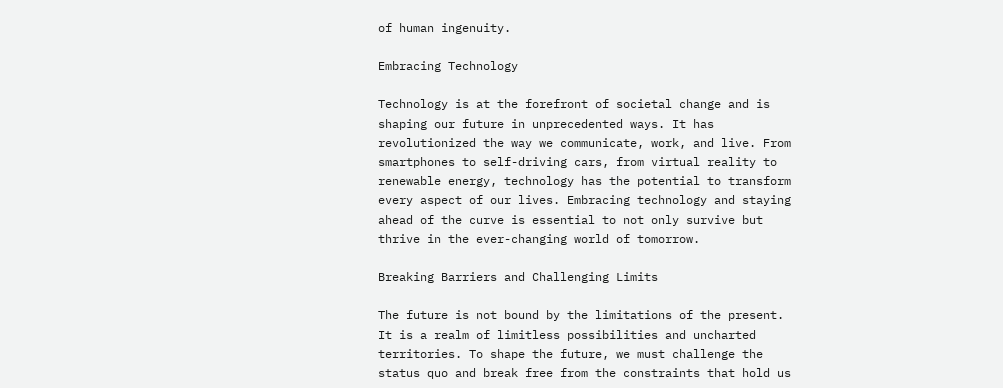of human ingenuity.

Embracing Technology

Technology is at the forefront of societal change and is shaping our future in unprecedented ways. It has revolutionized the way we communicate, work, and live. From smartphones to self-driving cars, from virtual reality to renewable energy, technology has the potential to transform every aspect of our lives. Embracing technology and staying ahead of the curve is essential to not only survive but thrive in the ever-changing world of tomorrow.

Breaking Barriers and Challenging Limits

The future is not bound by the limitations of the present. It is a realm of limitless possibilities and uncharted territories. To shape the future, we must challenge the status quo and break free from the constraints that hold us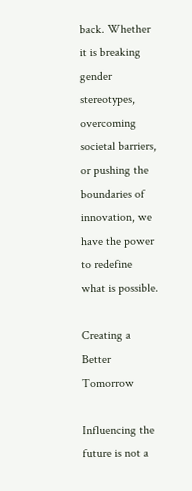back. Whether it is breaking gender stereotypes, overcoming societal barriers, or pushing the boundaries of innovation, we have the power to redefine what is possible.

Creating a Better Tomorrow

Influencing the future is not a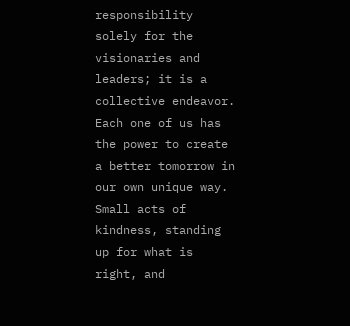responsibility solely for the visionaries and leaders; it is a collective endeavor. Each one of us has the power to create a better tomorrow in our own unique way. Small acts of kindness, standing up for what is right, and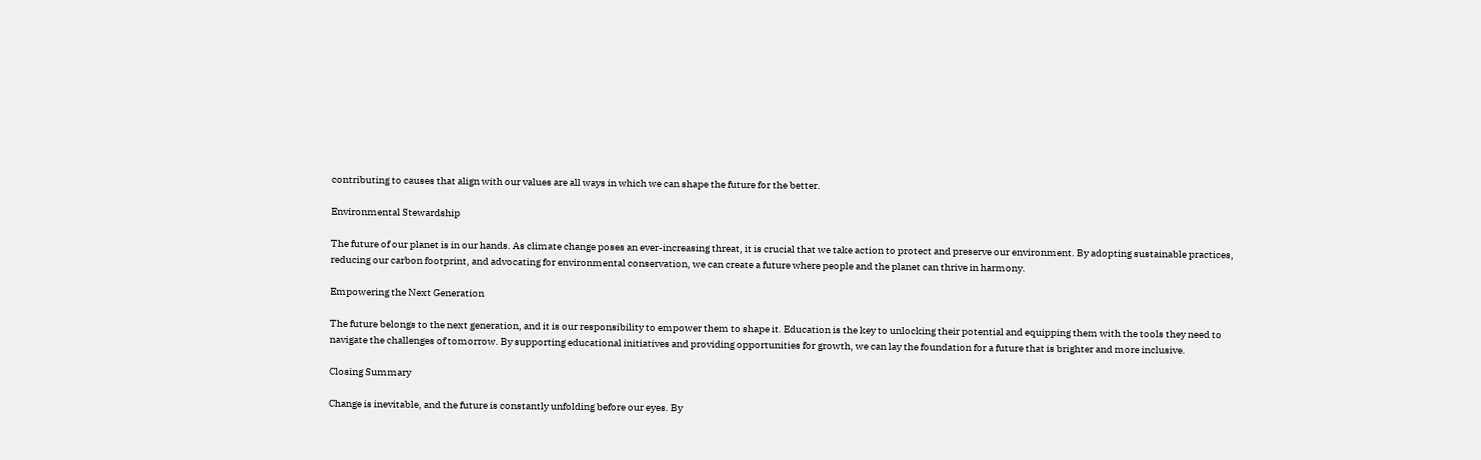contributing to causes that align with our values are all ways in which we can shape the future for the better.

Environmental Stewardship

The future of our planet is in our hands. As climate change poses an ever-increasing threat, it is crucial that we take action to protect and preserve our environment. By adopting sustainable practices, reducing our carbon footprint, and advocating for environmental conservation, we can create a future where people and the planet can thrive in harmony.

Empowering the Next Generation

The future belongs to the next generation, and it is our responsibility to empower them to shape it. Education is the key to unlocking their potential and equipping them with the tools they need to navigate the challenges of tomorrow. By supporting educational initiatives and providing opportunities for growth, we can lay the foundation for a future that is brighter and more inclusive.

Closing Summary

Change is inevitable, and the future is constantly unfolding before our eyes. By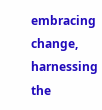embracing change, harnessing the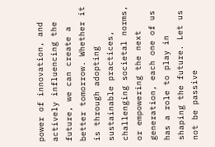power of innovation, and actively influencing the future, we can create a better tomorrow. Whether it is through adopting sustainable practices, challenging societal norms, or empowering the next generation, each one of us has a role to play in shaping the future. Let us not be passive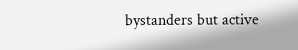bystanders but active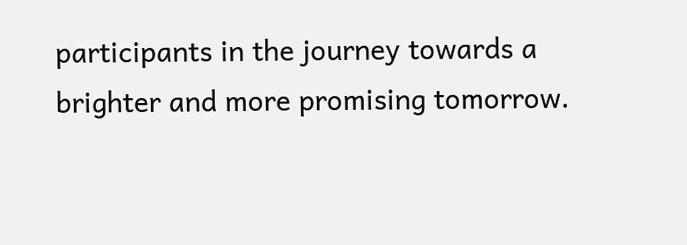participants in the journey towards a brighter and more promising tomorrow.